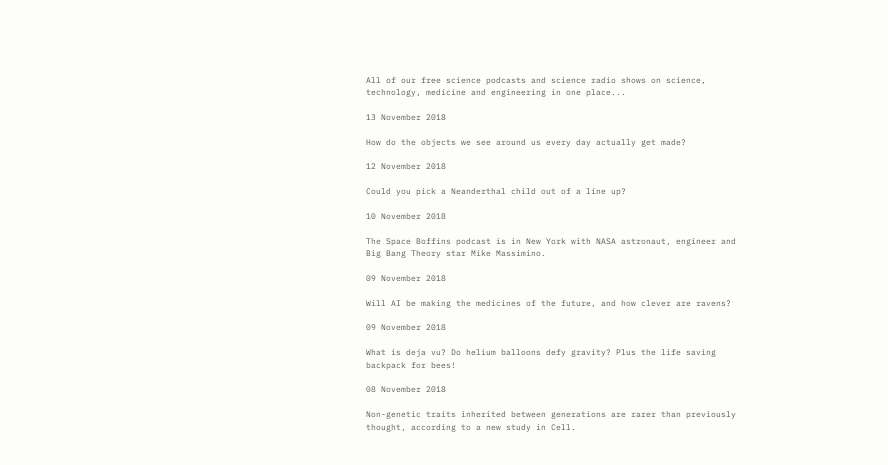All of our free science podcasts and science radio shows on science, technology, medicine and engineering in one place...

13 November 2018

How do the objects we see around us every day actually get made?

12 November 2018

Could you pick a Neanderthal child out of a line up?

10 November 2018

The Space Boffins podcast is in New York with NASA astronaut, engineer and Big Bang Theory star Mike Massimino.

09 November 2018

Will AI be making the medicines of the future, and how clever are ravens?

09 November 2018

What is deja vu? Do helium balloons defy gravity? Plus the life saving backpack for bees!

08 November 2018

Non-genetic traits inherited between generations are rarer than previously thought, according to a new study in Cell.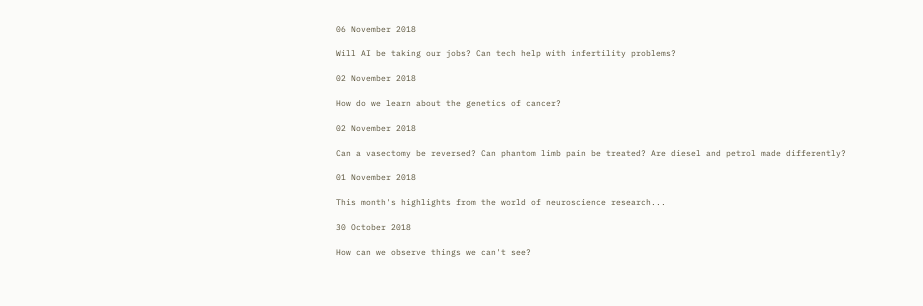06 November 2018

Will AI be taking our jobs? Can tech help with infertility problems?

02 November 2018

How do we learn about the genetics of cancer?

02 November 2018

Can a vasectomy be reversed? Can phantom limb pain be treated? Are diesel and petrol made differently?

01 November 2018

This month's highlights from the world of neuroscience research...

30 October 2018

How can we observe things we can't see?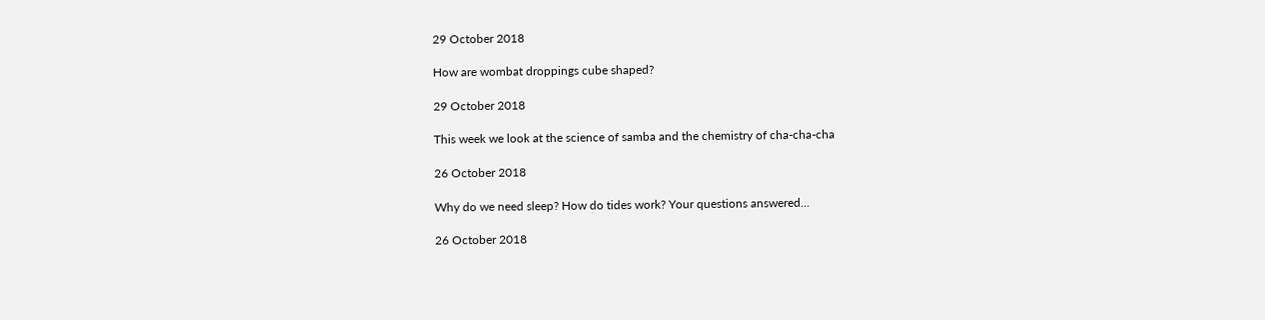29 October 2018

How are wombat droppings cube shaped?

29 October 2018

This week we look at the science of samba and the chemistry of cha-cha-cha

26 October 2018

Why do we need sleep? How do tides work? Your questions answered...

26 October 2018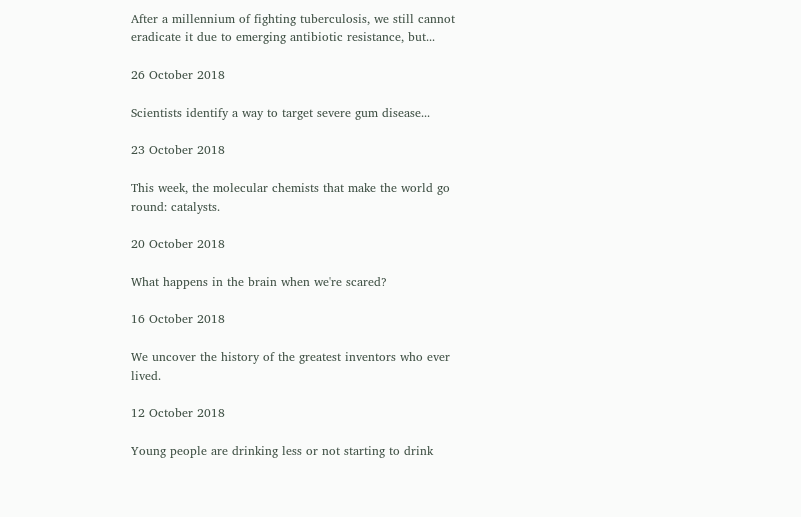After a millennium of fighting tuberculosis, we still cannot eradicate it due to emerging antibiotic resistance, but...

26 October 2018

Scientists identify a way to target severe gum disease...

23 October 2018

This week, the molecular chemists that make the world go round: catalysts.

20 October 2018

What happens in the brain when we're scared?

16 October 2018

We uncover the history of the greatest inventors who ever lived.

12 October 2018

Young people are drinking less or not starting to drink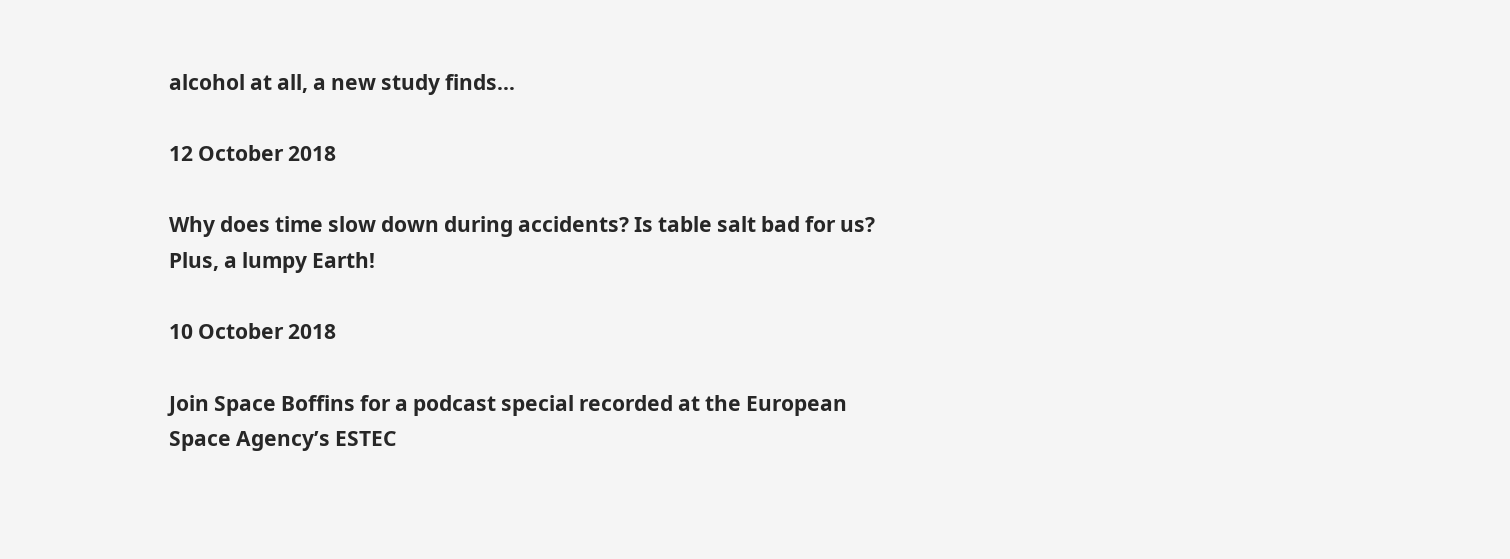alcohol at all, a new study finds...

12 October 2018

Why does time slow down during accidents? Is table salt bad for us? Plus, a lumpy Earth!

10 October 2018

Join Space Boffins for a podcast special recorded at the European Space Agency’s ESTEC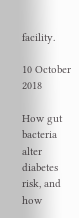facility.

10 October 2018

How gut bacteria alter diabetes risk, and how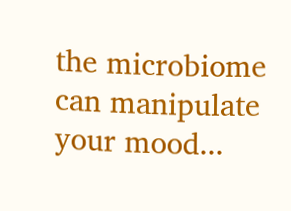the microbiome can manipulate your mood...